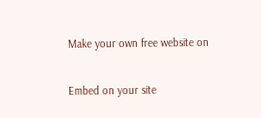Make your own free website on

Embed on your site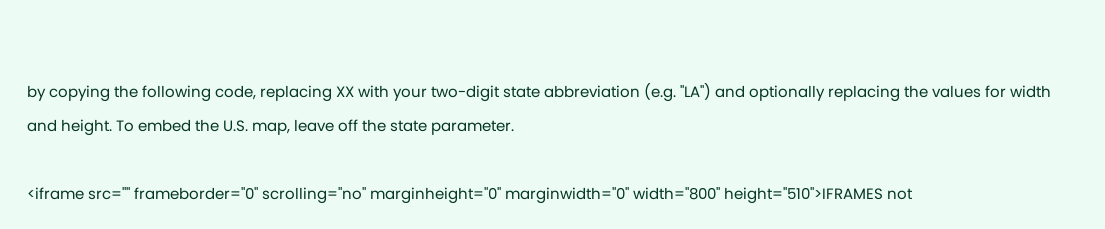by copying the following code, replacing XX with your two-digit state abbreviation (e.g. "LA") and optionally replacing the values for width and height. To embed the U.S. map, leave off the state parameter.

<iframe src="" frameborder="0" scrolling="no" marginheight="0" marginwidth="0" width="800" height="510">IFRAMES not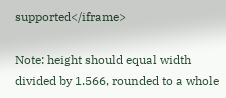supported</iframe>

Note: height should equal width divided by 1.566, rounded to a whole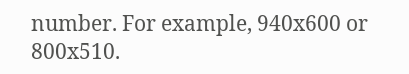number. For example, 940x600 or 800x510.